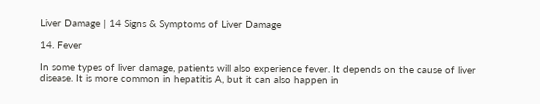Liver Damage | 14 Signs & Symptoms of Liver Damage

14. Fever

In some types of liver damage, patients will also experience fever. It depends on the cause of liver disease. It is more common in hepatitis A, but it can also happen in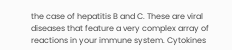the case of hepatitis B and C. These are viral diseases that feature a very complex array of reactions in your immune system. Cytokines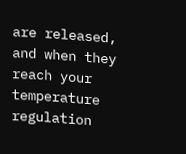are released, and when they reach your temperature regulation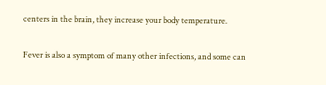centers in the brain, they increase your body temperature.

Fever is also a symptom of many other infections, and some can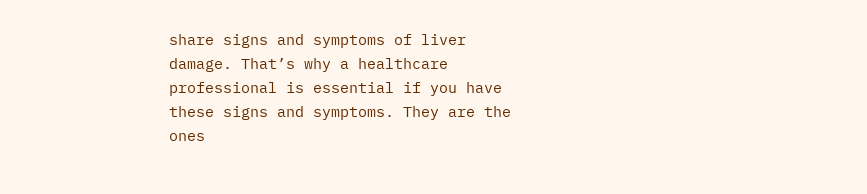share signs and symptoms of liver damage. That’s why a healthcare professional is essential if you have these signs and symptoms. They are the ones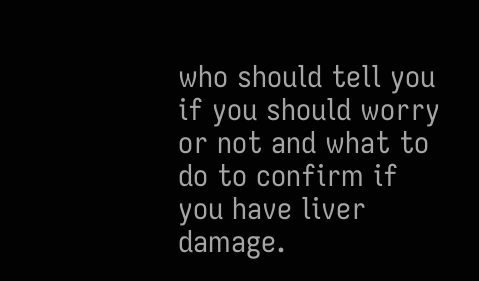who should tell you if you should worry or not and what to do to confirm if you have liver damage.